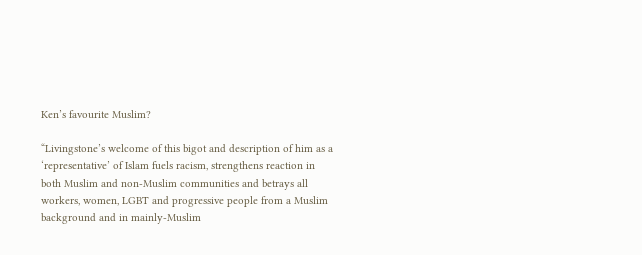Ken’s favourite Muslim?

“Livingstone’s welcome of this bigot and description of him as a ‘representative’ of Islam fuels racism, strengthens reaction in both Muslim and non-Muslim communities and betrays all workers, women, LGBT and progressive people from a Muslim background and in mainly-Muslim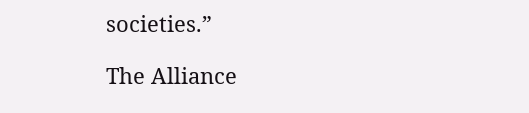societies.”

The Alliance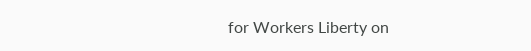for Workers Liberty on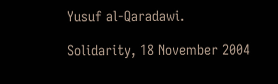Yusuf al-Qaradawi.

Solidarity, 18 November 2004